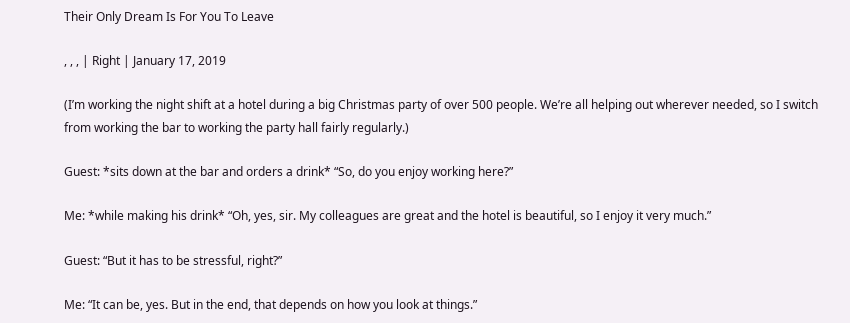Their Only Dream Is For You To Leave

, , , | Right | January 17, 2019

(I’m working the night shift at a hotel during a big Christmas party of over 500 people. We’re all helping out wherever needed, so I switch from working the bar to working the party hall fairly regularly.)

Guest: *sits down at the bar and orders a drink* “So, do you enjoy working here?”

Me: *while making his drink* “Oh, yes, sir. My colleagues are great and the hotel is beautiful, so I enjoy it very much.”

Guest: “But it has to be stressful, right?”

Me: “It can be, yes. But in the end, that depends on how you look at things.”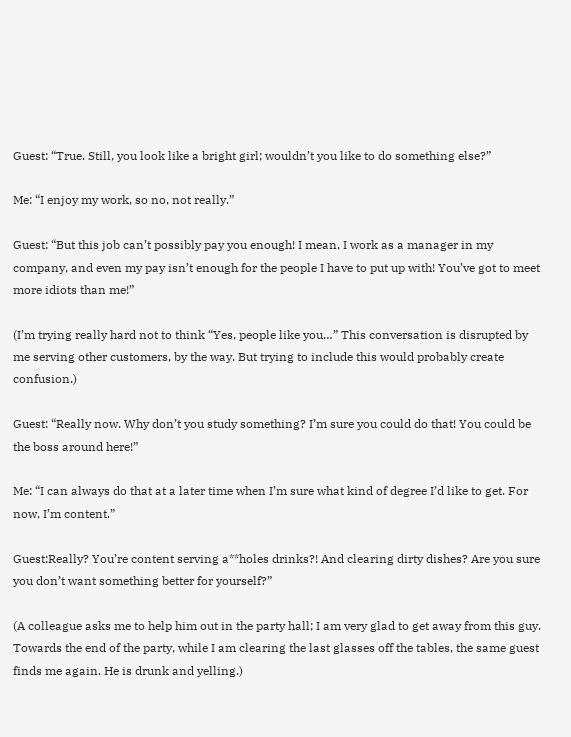Guest: “True. Still, you look like a bright girl; wouldn’t you like to do something else?”

Me: “I enjoy my work, so no, not really.”

Guest: “But this job can’t possibly pay you enough! I mean, I work as a manager in my company, and even my pay isn’t enough for the people I have to put up with! You’ve got to meet more idiots than me!”

(I’m trying really hard not to think “Yes, people like you…” This conversation is disrupted by me serving other customers, by the way. But trying to include this would probably create confusion.)

Guest: “Really now. Why don’t you study something? I’m sure you could do that! You could be the boss around here!”

Me: “I can always do that at a later time when I’m sure what kind of degree I’d like to get. For now, I’m content.”

Guest:Really? You’re content serving a**holes drinks?! And clearing dirty dishes? Are you sure you don’t want something better for yourself?”

(A colleague asks me to help him out in the party hall; I am very glad to get away from this guy. Towards the end of the party, while I am clearing the last glasses off the tables, the same guest finds me again. He is drunk and yelling.)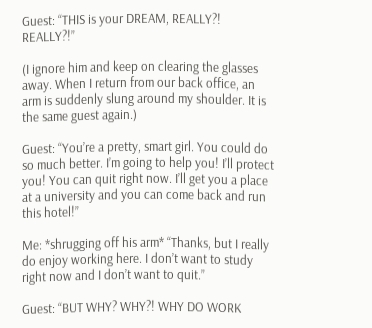Guest: “THIS is your DREAM, REALLY?! REALLY?!”

(I ignore him and keep on clearing the glasses away. When I return from our back office, an arm is suddenly slung around my shoulder. It is the same guest again.)

Guest: “You’re a pretty, smart girl. You could do so much better. I’m going to help you! I’ll protect you! You can quit right now. I’ll get you a place at a university and you can come back and run this hotel!”

Me: *shrugging off his arm* “Thanks, but I really do enjoy working here. I don’t want to study right now and I don’t want to quit.”

Guest: “BUT WHY? WHY?! WHY DO WORK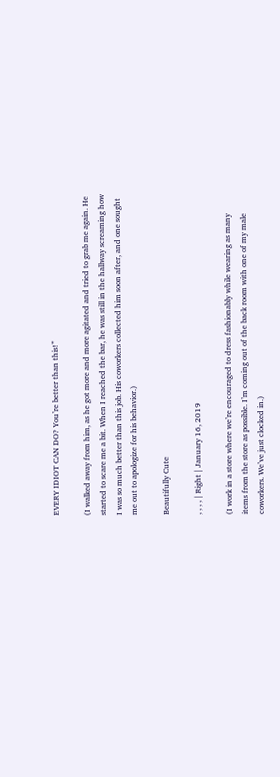EVERY IDIOT CAN DO? You’re better than this!”

(I walked away from him, as he got more and more agitated and tried to grab me again. He started to scare me a bit. When I reached the bar, he was still in the hallway screaming how I was so much better than this job. His coworkers collected him soon after, and one sought me out to apologize for his behavior.)

Beautifully Cute

, , , , | Right | January 16, 2019

(I work in a store where we’re encouraged to dress fashionably while wearing as many items from the store as possible. I’m coming out of the back room with one of my male coworkers. We’ve just clocked in.)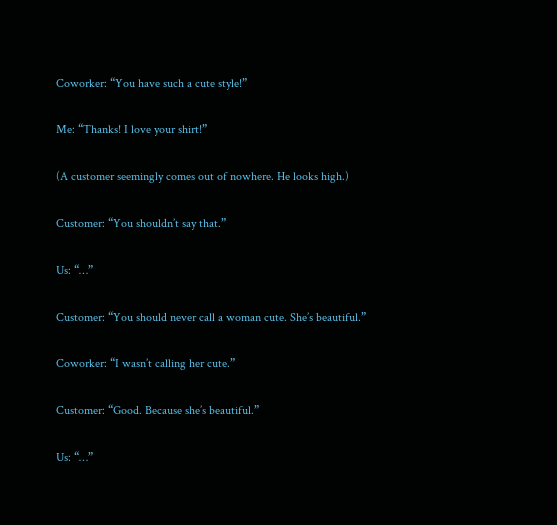Coworker: “You have such a cute style!”

Me: “Thanks! I love your shirt!”

(A customer seemingly comes out of nowhere. He looks high.)

Customer: “You shouldn’t say that.”

Us: “…”

Customer: “You should never call a woman cute. She’s beautiful.”

Coworker: “I wasn’t calling her cute.”

Customer: “Good. Because she’s beautiful.”

Us: “…”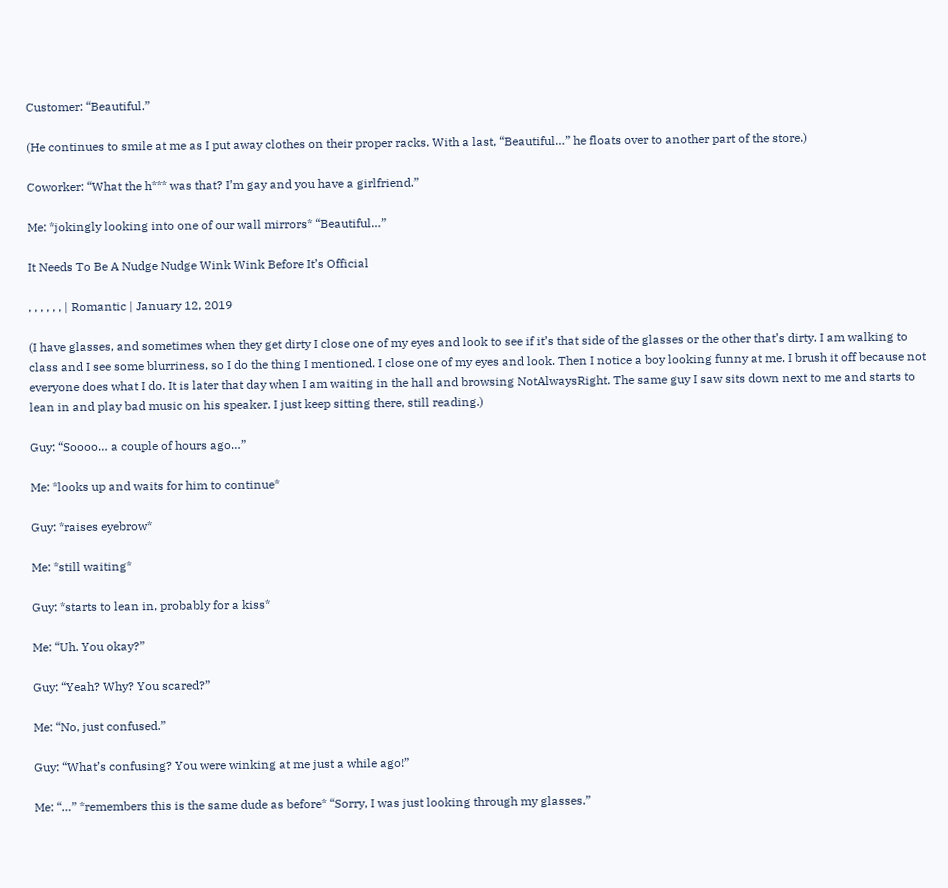Customer: “Beautiful.”

(He continues to smile at me as I put away clothes on their proper racks. With a last, “Beautiful…” he floats over to another part of the store.)

Coworker: “What the h*** was that? I’m gay and you have a girlfriend.”

Me: *jokingly looking into one of our wall mirrors* “Beautiful…”

It Needs To Be A Nudge Nudge Wink Wink Before It’s Official

, , , , , , | Romantic | January 12, 2019

(I have glasses, and sometimes when they get dirty I close one of my eyes and look to see if it’s that side of the glasses or the other that’s dirty. I am walking to class and I see some blurriness, so I do the thing I mentioned. I close one of my eyes and look. Then I notice a boy looking funny at me. I brush it off because not everyone does what I do. It is later that day when I am waiting in the hall and browsing NotAlwaysRight. The same guy I saw sits down next to me and starts to lean in and play bad music on his speaker. I just keep sitting there, still reading.)

Guy: “Soooo… a couple of hours ago…”

Me: *looks up and waits for him to continue*

Guy: *raises eyebrow*

Me: *still waiting*

Guy: *starts to lean in, probably for a kiss*

Me: “Uh. You okay?”

Guy: “Yeah? Why? You scared?”

Me: “No, just confused.”

Guy: “What’s confusing? You were winking at me just a while ago!”

Me: “…” *remembers this is the same dude as before* “Sorry, I was just looking through my glasses.”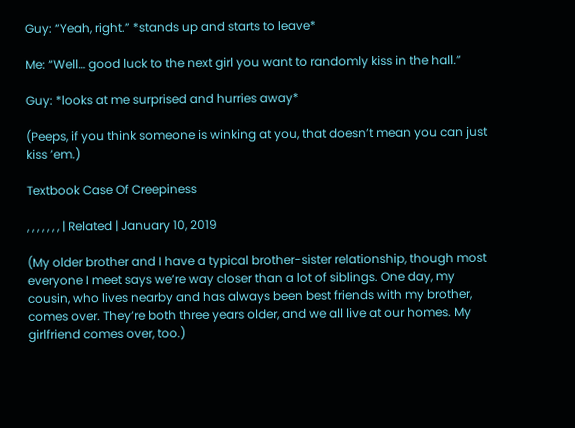Guy: “Yeah, right.” *stands up and starts to leave*

Me: “Well… good luck to the next girl you want to randomly kiss in the hall.”

Guy: *looks at me surprised and hurries away*

(Peeps, if you think someone is winking at you, that doesn’t mean you can just kiss ’em.)

Textbook Case Of Creepiness

, , , , , , , | Related | January 10, 2019

(My older brother and I have a typical brother-sister relationship, though most everyone I meet says we’re way closer than a lot of siblings. One day, my cousin, who lives nearby and has always been best friends with my brother, comes over. They’re both three years older, and we all live at our homes. My girlfriend comes over, too.)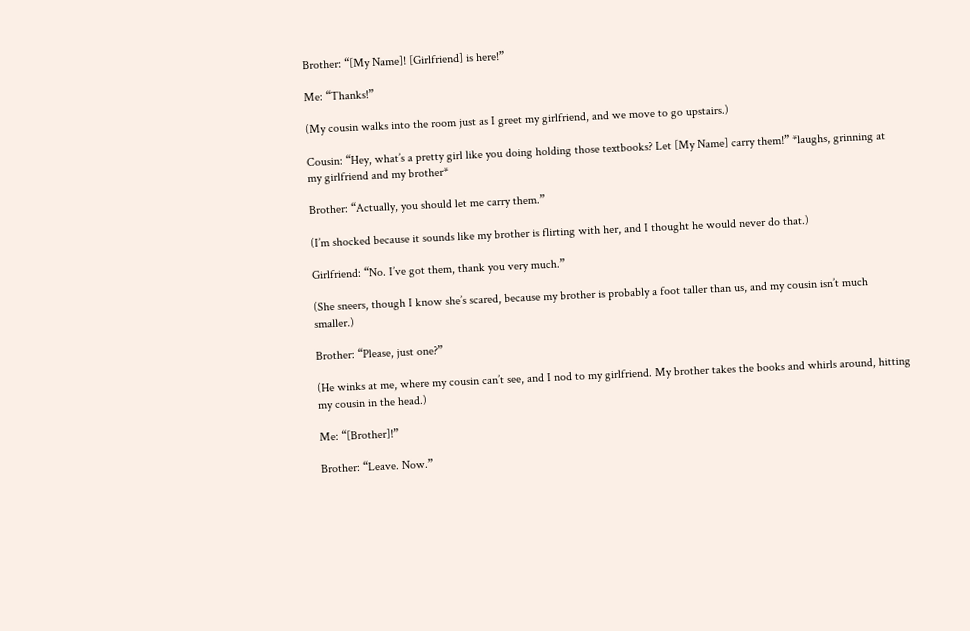Brother: “[My Name]! [Girlfriend] is here!”

Me: “Thanks!”

(My cousin walks into the room just as I greet my girlfriend, and we move to go upstairs.)

Cousin: “Hey, what’s a pretty girl like you doing holding those textbooks? Let [My Name] carry them!” *laughs, grinning at my girlfriend and my brother*

Brother: “Actually, you should let me carry them.”

(I’m shocked because it sounds like my brother is flirting with her, and I thought he would never do that.)

Girlfriend: “No. I’ve got them, thank you very much.”

(She sneers, though I know she’s scared, because my brother is probably a foot taller than us, and my cousin isn’t much smaller.)

Brother: “Please, just one?”

(He winks at me, where my cousin can’t see, and I nod to my girlfriend. My brother takes the books and whirls around, hitting my cousin in the head.)

Me: “[Brother]!”

Brother: “Leave. Now.”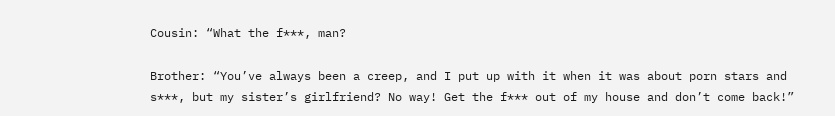Cousin: “What the f***, man?

Brother: “You’ve always been a creep, and I put up with it when it was about porn stars and s***, but my sister’s girlfriend? No way! Get the f*** out of my house and don’t come back!”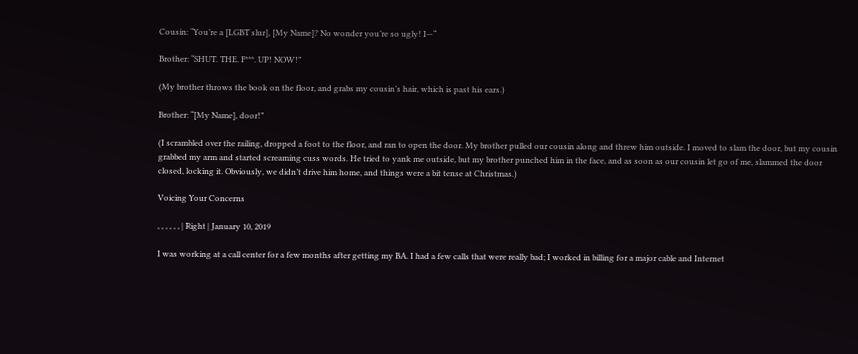Cousin: “You’re a [LGBT slur], [My Name]? No wonder you’re so ugly! I—“

Brother: “SHUT. THE. F***. UP! NOW!”

(My brother throws the book on the floor, and grabs my cousin’s hair, which is past his ears.)

Brother: “[My Name], door!”

(I scrambled over the railing, dropped a foot to the floor, and ran to open the door. My brother pulled our cousin along and threw him outside. I moved to slam the door, but my cousin grabbed my arm and started screaming cuss words. He tried to yank me outside, but my brother punched him in the face, and as soon as our cousin let go of me, slammed the door closed, locking it. Obviously, we didn’t drive him home, and things were a bit tense at Christmas.)

Voicing Your Concerns

, , , , , , | Right | January 10, 2019

I was working at a call center for a few months after getting my BA. I had a few calls that were really bad; I worked in billing for a major cable and Internet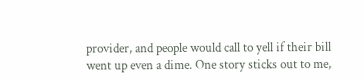provider, and people would call to yell if their bill went up even a dime. One story sticks out to me,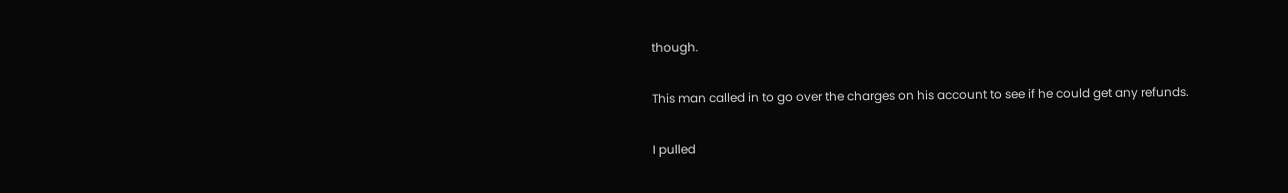though.

This man called in to go over the charges on his account to see if he could get any refunds.

I pulled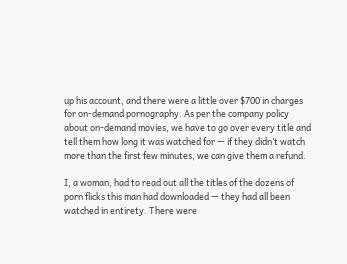up his account, and there were a little over $700 in charges for on-demand pornography. As per the company policy about on-demand movies, we have to go over every title and tell them how long it was watched for — if they didn’t watch more than the first few minutes, we can give them a refund.

I, a woman, had to read out all the titles of the dozens of porn flicks this man had downloaded — they had all been watched in entirety. There were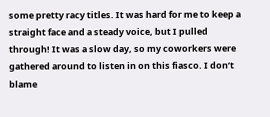some pretty racy titles. It was hard for me to keep a straight face and a steady voice, but I pulled through! It was a slow day, so my coworkers were gathered around to listen in on this fiasco. I don’t blame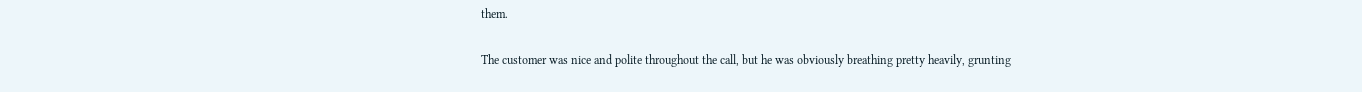them.

The customer was nice and polite throughout the call, but he was obviously breathing pretty heavily, grunting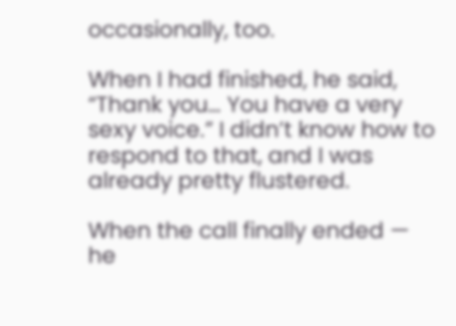occasionally, too.

When I had finished, he said, “Thank you… You have a very sexy voice.” I didn’t know how to respond to that, and I was already pretty flustered.

When the call finally ended — he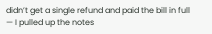didn’t get a single refund and paid the bill in full — I pulled up the notes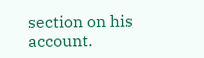section on his account.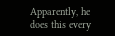Apparently, he does this every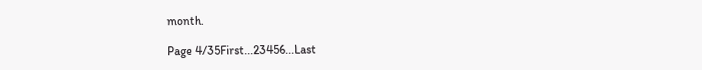month.

Page 4/35First...23456...Last